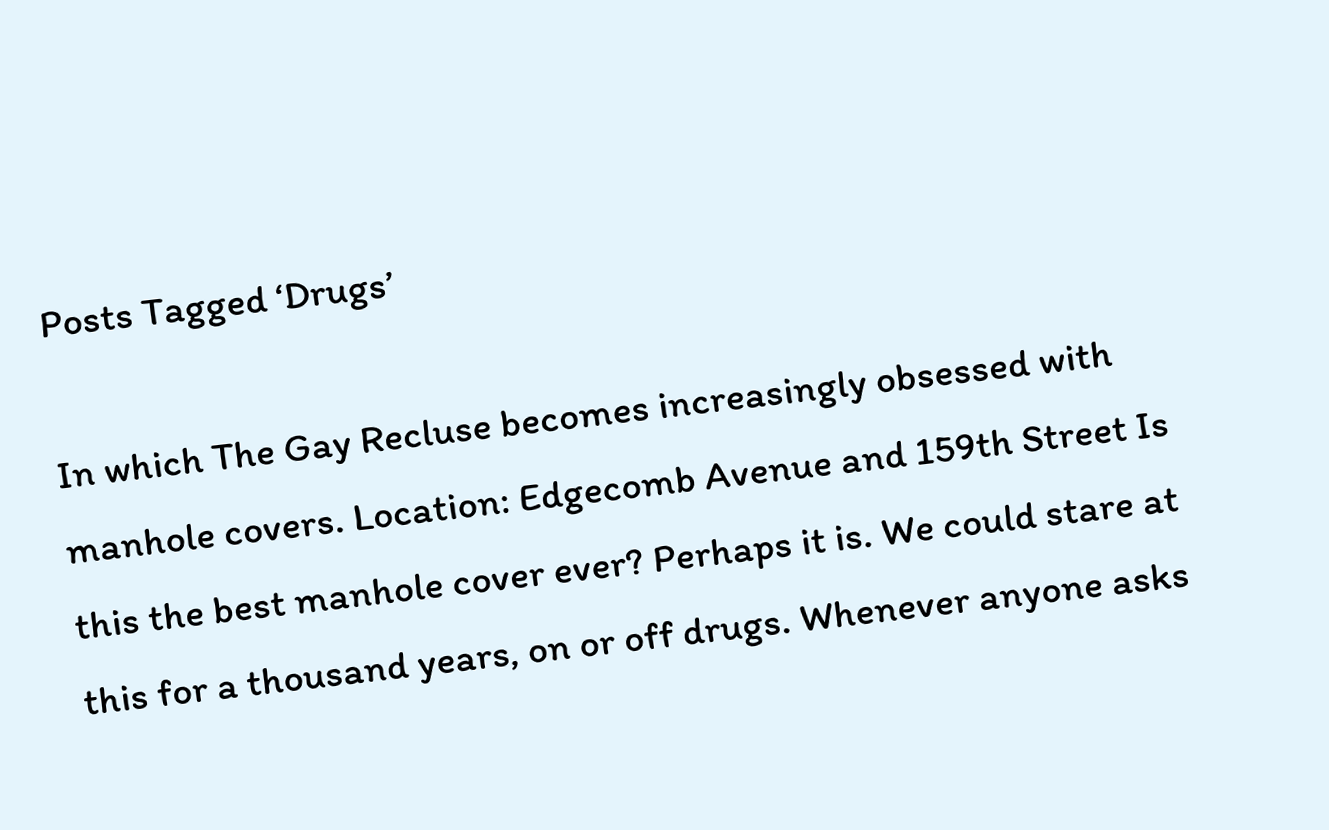Posts Tagged ‘Drugs’

In which The Gay Recluse becomes increasingly obsessed with manhole covers. Location: Edgecomb Avenue and 159th Street Is this the best manhole cover ever? Perhaps it is. We could stare at this for a thousand years, on or off drugs. Whenever anyone asks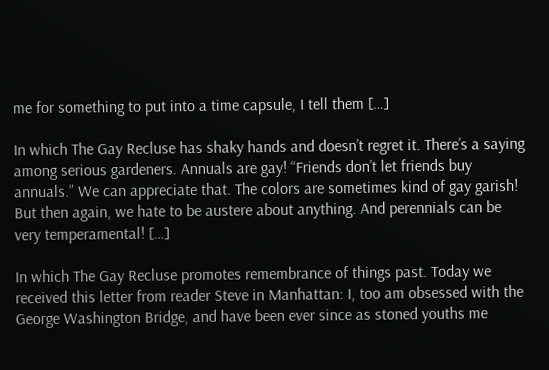me for something to put into a time capsule, I tell them […]

In which The Gay Recluse has shaky hands and doesn’t regret it. There’s a saying among serious gardeners. Annuals are gay! “Friends don’t let friends buy annuals.” We can appreciate that. The colors are sometimes kind of gay garish! But then again, we hate to be austere about anything. And perennials can be very temperamental! […]

In which The Gay Recluse promotes remembrance of things past. Today we received this letter from reader Steve in Manhattan: I, too am obsessed with the George Washington Bridge, and have been ever since as stoned youths me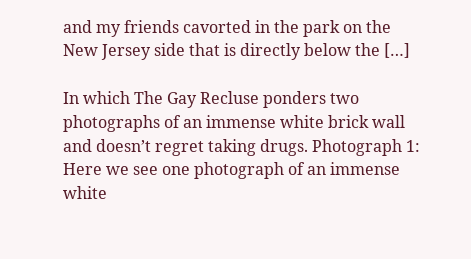and my friends cavorted in the park on the New Jersey side that is directly below the […]

In which The Gay Recluse ponders two photographs of an immense white brick wall and doesn’t regret taking drugs. Photograph 1: Here we see one photograph of an immense white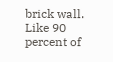brick wall. Like 90 percent of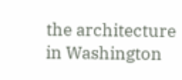the architecture in Washington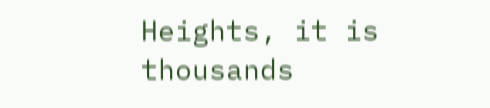Heights, it is thousands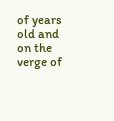of years old and on the verge of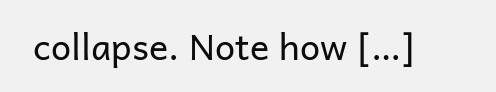collapse. Note how […]